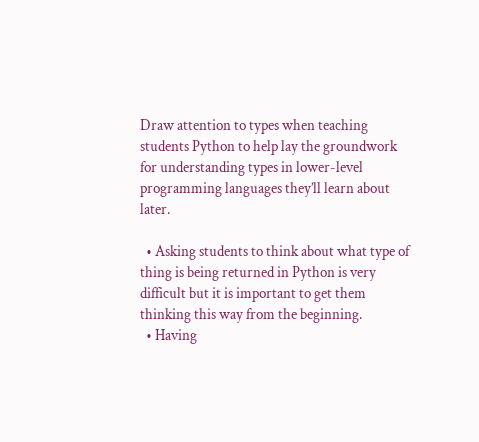Draw attention to types when teaching students Python to help lay the groundwork for understanding types in lower-level programming languages they’ll learn about later.

  • Asking students to think about what type of thing is being returned in Python is very difficult but it is important to get them thinking this way from the beginning.
  • Having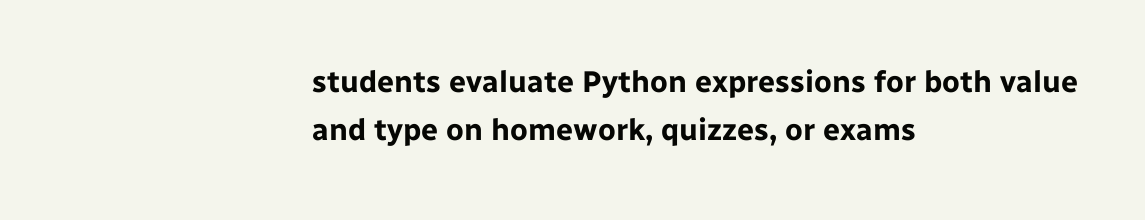students evaluate Python expressions for both value and type on homework, quizzes, or exams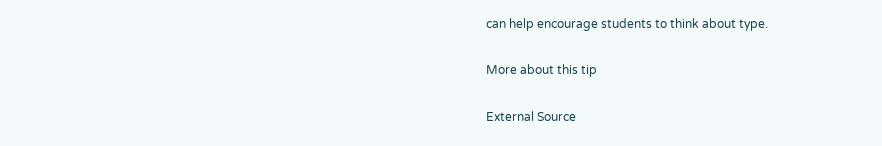can help encourage students to think about type.

More about this tip

External Source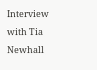Interview with Tia Newhall